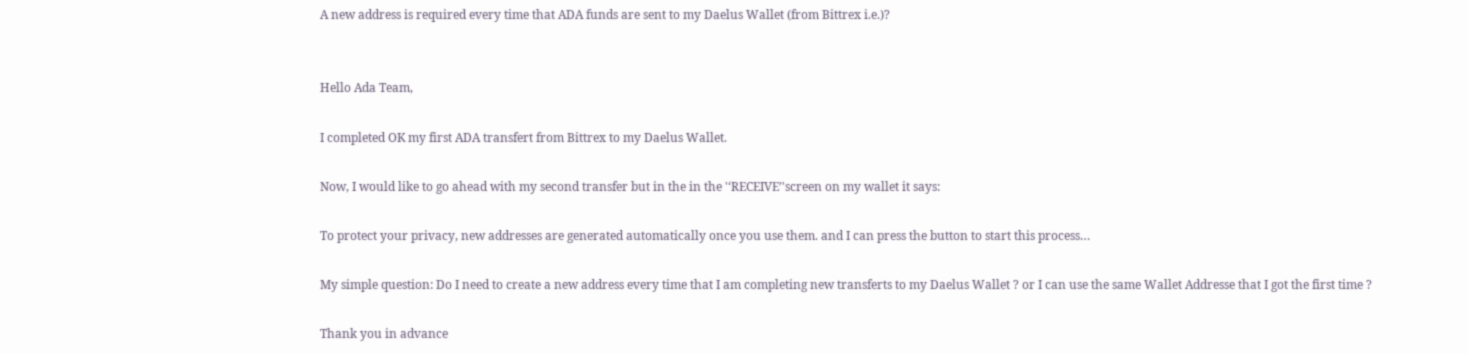A new address is required every time that ADA funds are sent to my Daelus Wallet (from Bittrex i.e.)?


Hello Ada Team,

I completed OK my first ADA transfert from Bittrex to my Daelus Wallet.

Now, I would like to go ahead with my second transfer but in the in the '‘RECEIVE’'screen on my wallet it says:

To protect your privacy, new addresses are generated automatically once you use them. and I can press the button to start this process…

My simple question: Do I need to create a new address every time that I am completing new transferts to my Daelus Wallet ? or I can use the same Wallet Addresse that I got the first time ?

Thank you in advance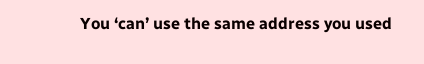You ‘can’ use the same address you used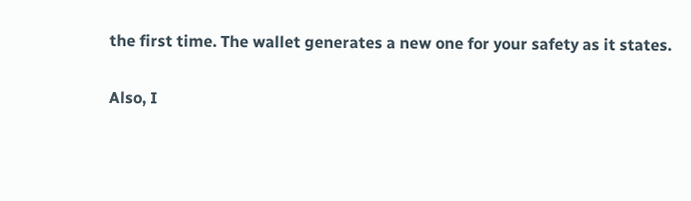the first time. The wallet generates a new one for your safety as it states.

Also, I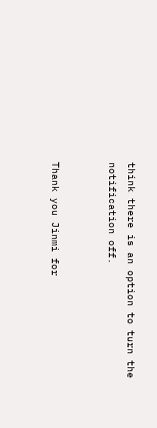think there is an option to turn the notification off.


Thank you Jinmi for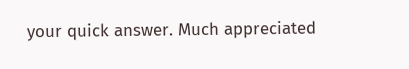your quick answer. Much appreciated